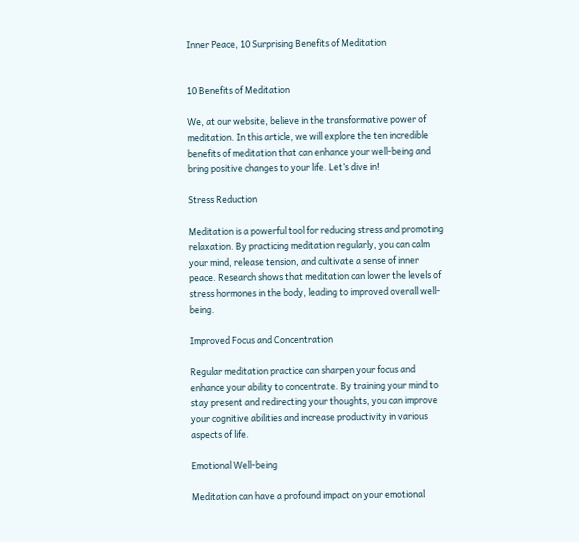Inner Peace, 10 Surprising Benefits of Meditation


10 Benefits of Meditation

We, at our website, believe in the transformative power of meditation. In this article, we will explore the ten incredible benefits of meditation that can enhance your well-being and bring positive changes to your life. Let’s dive in!

Stress Reduction

Meditation is a powerful tool for reducing stress and promoting relaxation. By practicing meditation regularly, you can calm your mind, release tension, and cultivate a sense of inner peace. Research shows that meditation can lower the levels of stress hormones in the body, leading to improved overall well-being.

Improved Focus and Concentration

Regular meditation practice can sharpen your focus and enhance your ability to concentrate. By training your mind to stay present and redirecting your thoughts, you can improve your cognitive abilities and increase productivity in various aspects of life.

Emotional Well-being

Meditation can have a profound impact on your emotional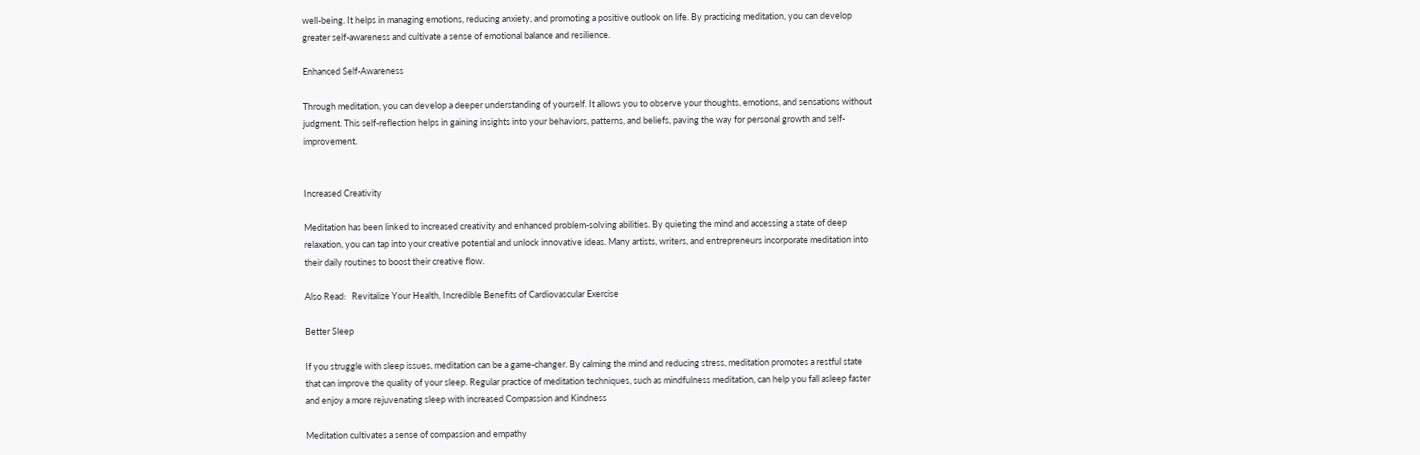well-being. It helps in managing emotions, reducing anxiety, and promoting a positive outlook on life. By practicing meditation, you can develop greater self-awareness and cultivate a sense of emotional balance and resilience.

Enhanced Self-Awareness

Through meditation, you can develop a deeper understanding of yourself. It allows you to observe your thoughts, emotions, and sensations without judgment. This self-reflection helps in gaining insights into your behaviors, patterns, and beliefs, paving the way for personal growth and self-improvement.


Increased Creativity

Meditation has been linked to increased creativity and enhanced problem-solving abilities. By quieting the mind and accessing a state of deep relaxation, you can tap into your creative potential and unlock innovative ideas. Many artists, writers, and entrepreneurs incorporate meditation into their daily routines to boost their creative flow.

Also Read:   Revitalize Your Health, Incredible Benefits of Cardiovascular Exercise

Better Sleep

If you struggle with sleep issues, meditation can be a game-changer. By calming the mind and reducing stress, meditation promotes a restful state that can improve the quality of your sleep. Regular practice of meditation techniques, such as mindfulness meditation, can help you fall asleep faster and enjoy a more rejuvenating sleep with increased Compassion and Kindness

Meditation cultivates a sense of compassion and empathy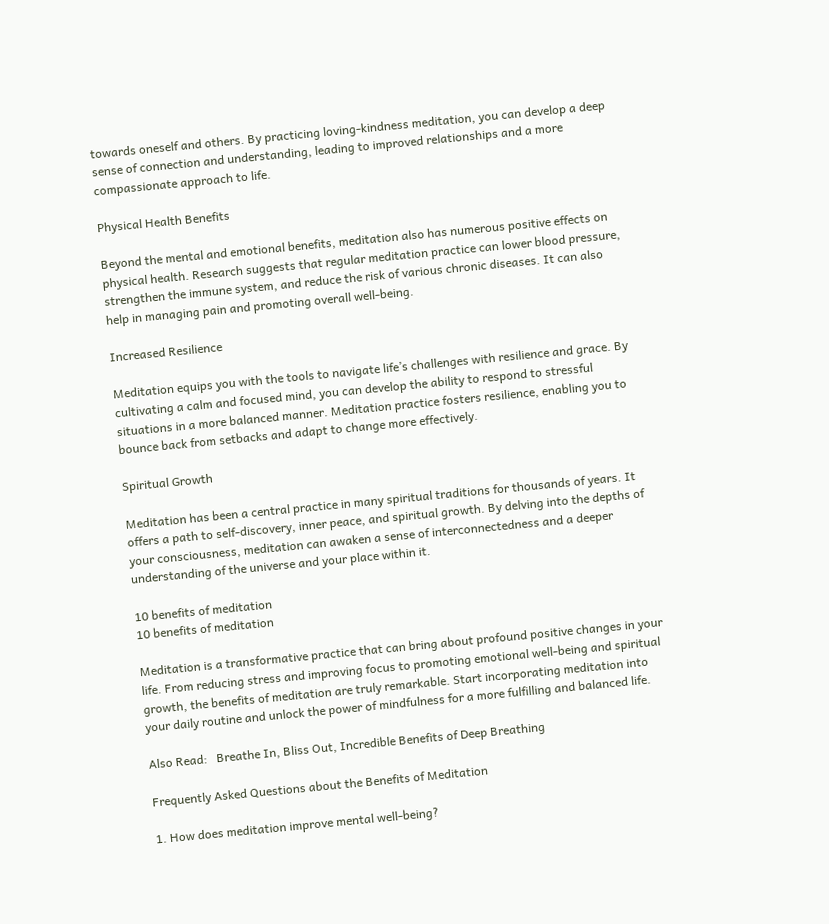towards oneself and others. By practicing loving-kindness meditation, you can develop a deep sense of connection and understanding, leading to improved relationships and a more compassionate approach to life.

Physical Health Benefits

Beyond the mental and emotional benefits, meditation also has numerous positive effects on physical health. Research suggests that regular meditation practice can lower blood pressure, strengthen the immune system, and reduce the risk of various chronic diseases. It can also help in managing pain and promoting overall well-being.

Increased Resilience

Meditation equips you with the tools to navigate life’s challenges with resilience and grace. By cultivating a calm and focused mind, you can develop the ability to respond to stressful situations in a more balanced manner. Meditation practice fosters resilience, enabling you to bounce back from setbacks and adapt to change more effectively.

Spiritual Growth

Meditation has been a central practice in many spiritual traditions for thousands of years. It offers a path to self-discovery, inner peace, and spiritual growth. By delving into the depths of your consciousness, meditation can awaken a sense of interconnectedness and a deeper understanding of the universe and your place within it.

10 benefits of meditation
10 benefits of meditation

Meditation is a transformative practice that can bring about profound positive changes in your life. From reducing stress and improving focus to promoting emotional well-being and spiritual growth, the benefits of meditation are truly remarkable. Start incorporating meditation into your daily routine and unlock the power of mindfulness for a more fulfilling and balanced life.

Also Read:   Breathe In, Bliss Out, Incredible Benefits of Deep Breathing

Frequently Asked Questions about the Benefits of Meditation

1. How does meditation improve mental well-being?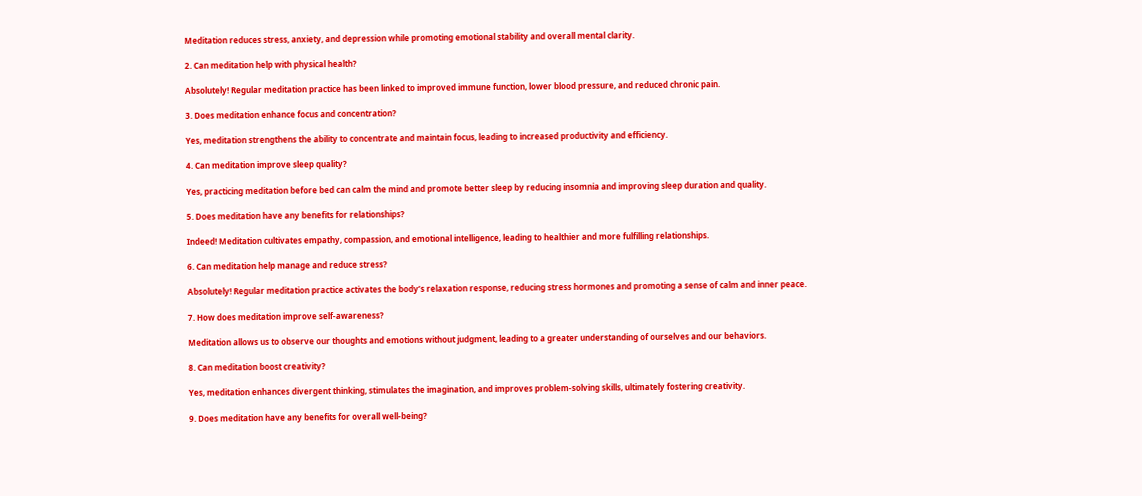Meditation reduces stress, anxiety, and depression while promoting emotional stability and overall mental clarity.

2. Can meditation help with physical health?

Absolutely! Regular meditation practice has been linked to improved immune function, lower blood pressure, and reduced chronic pain.

3. Does meditation enhance focus and concentration?

Yes, meditation strengthens the ability to concentrate and maintain focus, leading to increased productivity and efficiency.

4. Can meditation improve sleep quality?

Yes, practicing meditation before bed can calm the mind and promote better sleep by reducing insomnia and improving sleep duration and quality.

5. Does meditation have any benefits for relationships?

Indeed! Meditation cultivates empathy, compassion, and emotional intelligence, leading to healthier and more fulfilling relationships.

6. Can meditation help manage and reduce stress?

Absolutely! Regular meditation practice activates the body’s relaxation response, reducing stress hormones and promoting a sense of calm and inner peace.

7. How does meditation improve self-awareness?

Meditation allows us to observe our thoughts and emotions without judgment, leading to a greater understanding of ourselves and our behaviors.

8. Can meditation boost creativity?

Yes, meditation enhances divergent thinking, stimulates the imagination, and improves problem-solving skills, ultimately fostering creativity.

9. Does meditation have any benefits for overall well-being?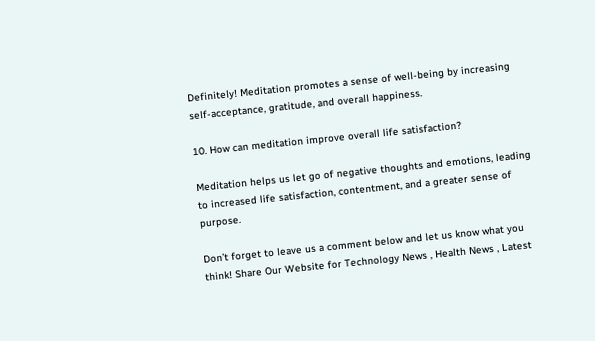Definitely! Meditation promotes a sense of well-being by increasing self-acceptance, gratitude, and overall happiness.

10. How can meditation improve overall life satisfaction?

Meditation helps us let go of negative thoughts and emotions, leading to increased life satisfaction, contentment, and a greater sense of purpose.

Don’t forget to leave us a comment below and let us know what you think! Share Our Website for Technology News , Health News , Latest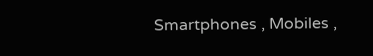Smartphones , Mobiles ,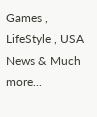Games , LifeStyle , USA News & Much more...